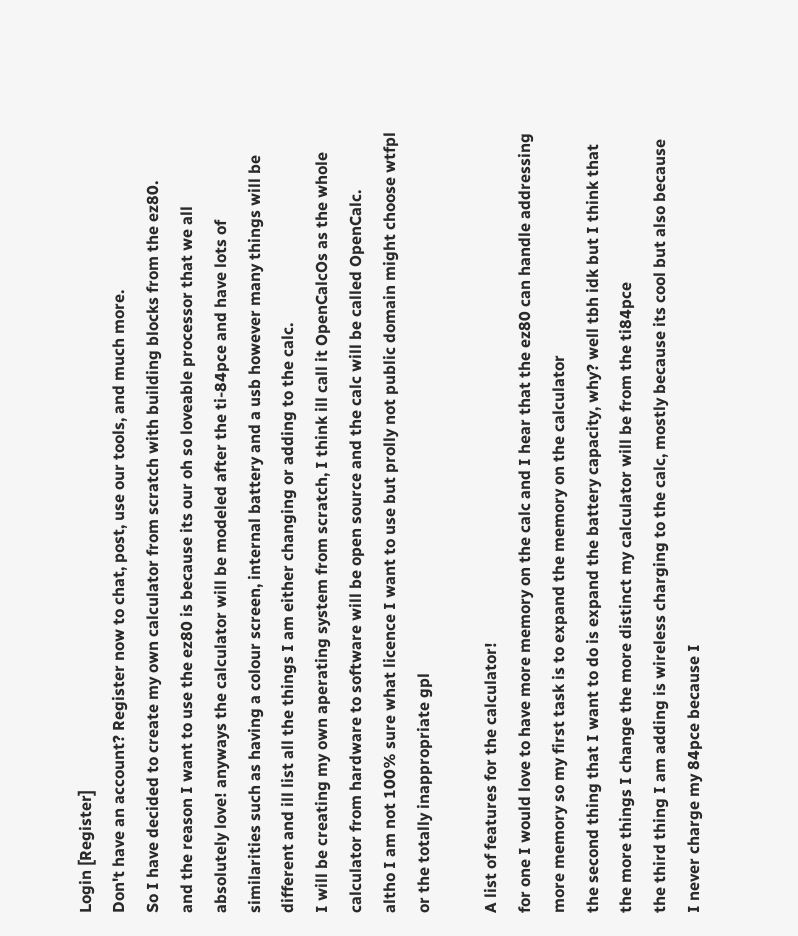Login [Register]
Don't have an account? Register now to chat, post, use our tools, and much more.
So I have decided to create my own calculator from scratch with building blocks from the ez80.
and the reason I want to use the ez80 is because its our oh so loveable processor that we all absolutely love! anyways the calculator will be modeled after the ti-84pce and have lots of similarities such as having a colour screen, internal battery and a usb however many things will be different and ill list all the things I am either changing or adding to the calc.
I will be creating my own aperating system from scratch, I think ill call it OpenCalcOs as the whole calculator from hardware to software will be open source and the calc will be called OpenCalc.
altho I am not 100% sure what licence I want to use but prolly not public domain might choose wtfpl or the totally inappropriate gpl

A list of features for the calculator!
for one I would love to have more memory on the calc and I hear that the ez80 can handle addressing more memory so my first task is to expand the memory on the calculator
the second thing that I want to do is expand the battery capacity, why? well tbh idk but I think that the more things I change the more distinct my calculator will be from the ti84pce
the third thing I am adding is wireless charging to the calc, mostly because its cool but also because I never charge my 84pce because I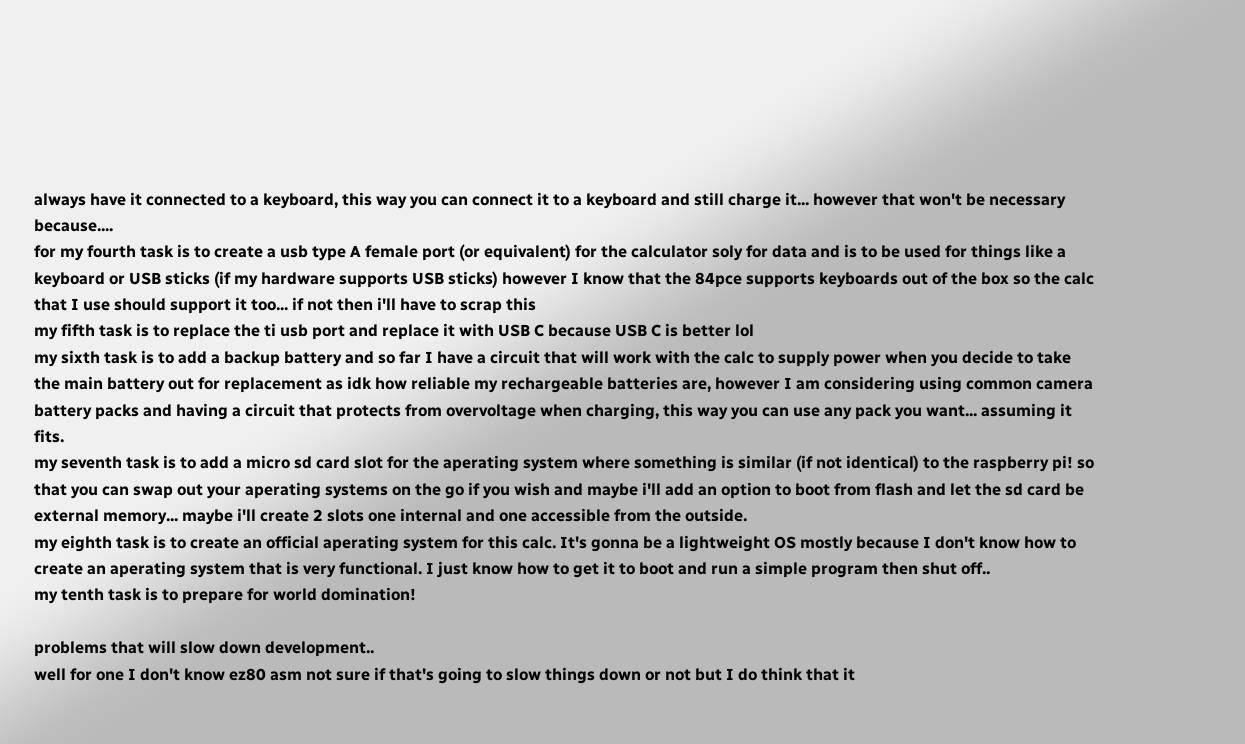always have it connected to a keyboard, this way you can connect it to a keyboard and still charge it... however that won't be necessary because....
for my fourth task is to create a usb type A female port (or equivalent) for the calculator soly for data and is to be used for things like a keyboard or USB sticks (if my hardware supports USB sticks) however I know that the 84pce supports keyboards out of the box so the calc that I use should support it too... if not then i'll have to scrap this
my fifth task is to replace the ti usb port and replace it with USB C because USB C is better lol
my sixth task is to add a backup battery and so far I have a circuit that will work with the calc to supply power when you decide to take the main battery out for replacement as idk how reliable my rechargeable batteries are, however I am considering using common camera battery packs and having a circuit that protects from overvoltage when charging, this way you can use any pack you want... assuming it fits.
my seventh task is to add a micro sd card slot for the aperating system where something is similar (if not identical) to the raspberry pi! so that you can swap out your aperating systems on the go if you wish and maybe i'll add an option to boot from flash and let the sd card be external memory... maybe i'll create 2 slots one internal and one accessible from the outside.
my eighth task is to create an official aperating system for this calc. It's gonna be a lightweight OS mostly because I don't know how to create an aperating system that is very functional. I just know how to get it to boot and run a simple program then shut off..
my tenth task is to prepare for world domination!

problems that will slow down development..
well for one I don't know ez80 asm not sure if that's going to slow things down or not but I do think that it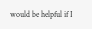would be helpful if I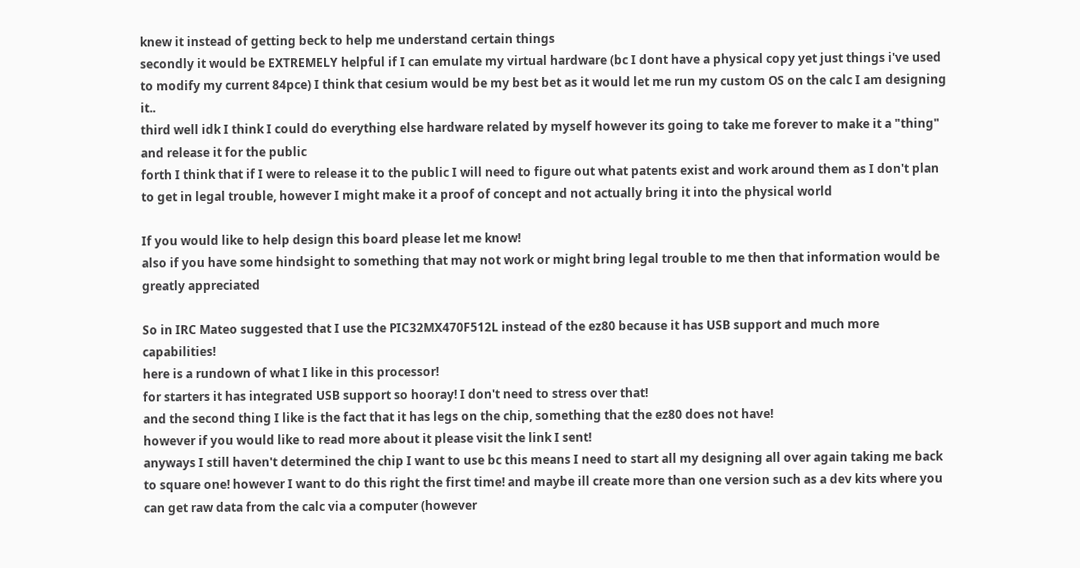knew it instead of getting beck to help me understand certain things
secondly it would be EXTREMELY helpful if I can emulate my virtual hardware (bc I dont have a physical copy yet just things i've used to modify my current 84pce) I think that cesium would be my best bet as it would let me run my custom OS on the calc I am designing it..
third well idk I think I could do everything else hardware related by myself however its going to take me forever to make it a "thing" and release it for the public
forth I think that if I were to release it to the public I will need to figure out what patents exist and work around them as I don't plan to get in legal trouble, however I might make it a proof of concept and not actually bring it into the physical world

If you would like to help design this board please let me know!
also if you have some hindsight to something that may not work or might bring legal trouble to me then that information would be greatly appreciated

So in IRC Mateo suggested that I use the PIC32MX470F512L instead of the ez80 because it has USB support and much more capabilities!
here is a rundown of what I like in this processor!
for starters it has integrated USB support so hooray! I don't need to stress over that!
and the second thing I like is the fact that it has legs on the chip, something that the ez80 does not have!
however if you would like to read more about it please visit the link I sent!
anyways I still haven't determined the chip I want to use bc this means I need to start all my designing all over again taking me back to square one! however I want to do this right the first time! and maybe ill create more than one version such as a dev kits where you can get raw data from the calc via a computer (however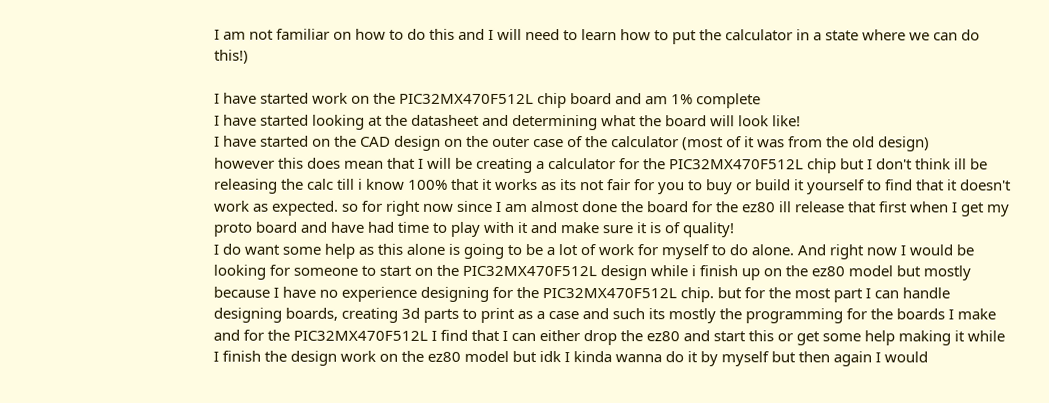I am not familiar on how to do this and I will need to learn how to put the calculator in a state where we can do this!)

I have started work on the PIC32MX470F512L chip board and am 1% complete
I have started looking at the datasheet and determining what the board will look like!
I have started on the CAD design on the outer case of the calculator (most of it was from the old design)
however this does mean that I will be creating a calculator for the PIC32MX470F512L chip but I don't think ill be releasing the calc till i know 100% that it works as its not fair for you to buy or build it yourself to find that it doesn't work as expected. so for right now since I am almost done the board for the ez80 ill release that first when I get my proto board and have had time to play with it and make sure it is of quality!
I do want some help as this alone is going to be a lot of work for myself to do alone. And right now I would be looking for someone to start on the PIC32MX470F512L design while i finish up on the ez80 model but mostly because I have no experience designing for the PIC32MX470F512L chip. but for the most part I can handle designing boards, creating 3d parts to print as a case and such its mostly the programming for the boards I make and for the PIC32MX470F512L I find that I can either drop the ez80 and start this or get some help making it while I finish the design work on the ez80 model but idk I kinda wanna do it by myself but then again I would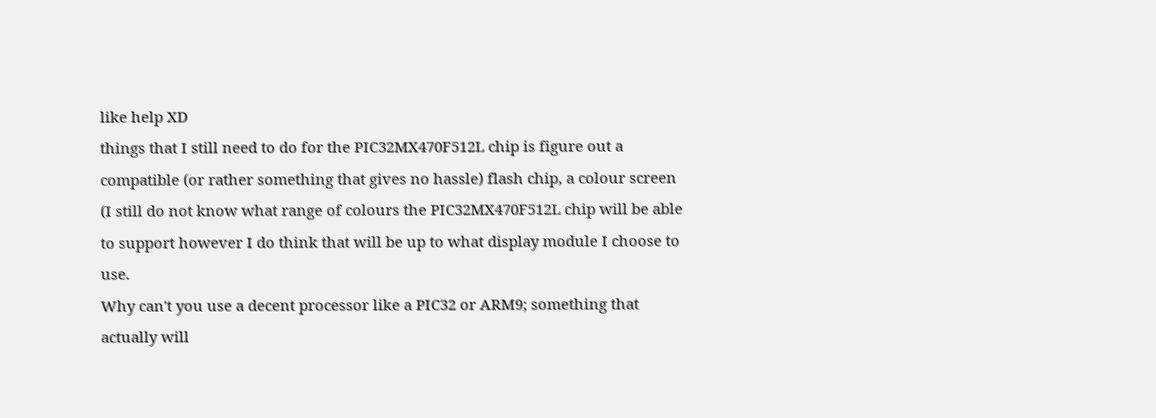like help XD
things that I still need to do for the PIC32MX470F512L chip is figure out a compatible (or rather something that gives no hassle) flash chip, a colour screen (I still do not know what range of colours the PIC32MX470F512L chip will be able to support however I do think that will be up to what display module I choose to use.
Why can't you use a decent processor like a PIC32 or ARM9; something that actually will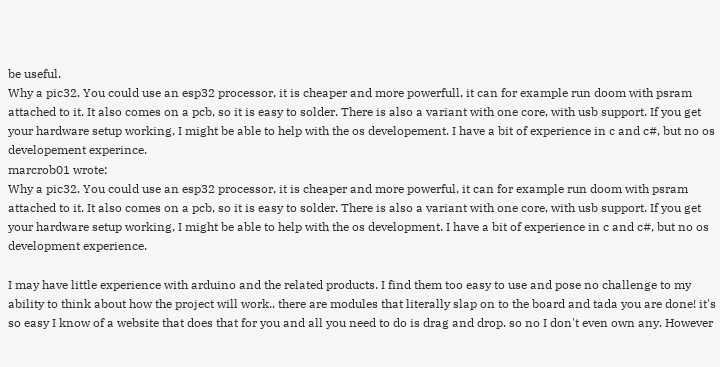be useful.
Why a pic32. You could use an esp32 processor, it is cheaper and more powerfull, it can for example run doom with psram attached to it. It also comes on a pcb, so it is easy to solder. There is also a variant with one core, with usb support. If you get your hardware setup working, I might be able to help with the os developement. I have a bit of experience in c and c#, but no os developement experince.
marcrob01 wrote:
Why a pic32. You could use an esp32 processor, it is cheaper and more powerful, it can for example run doom with psram attached to it. It also comes on a pcb, so it is easy to solder. There is also a variant with one core, with usb support. If you get your hardware setup working, I might be able to help with the os development. I have a bit of experience in c and c#, but no os development experience.

I may have little experience with arduino and the related products. I find them too easy to use and pose no challenge to my ability to think about how the project will work.. there are modules that literally slap on to the board and tada you are done! it's so easy I know of a website that does that for you and all you need to do is drag and drop. so no I don't even own any. However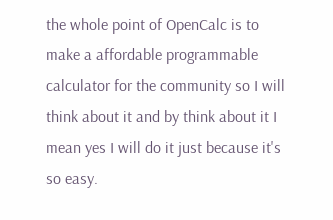the whole point of OpenCalc is to make a affordable programmable calculator for the community so I will think about it and by think about it I mean yes I will do it just because it's so easy.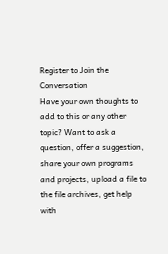Register to Join the Conversation
Have your own thoughts to add to this or any other topic? Want to ask a question, offer a suggestion, share your own programs and projects, upload a file to the file archives, get help with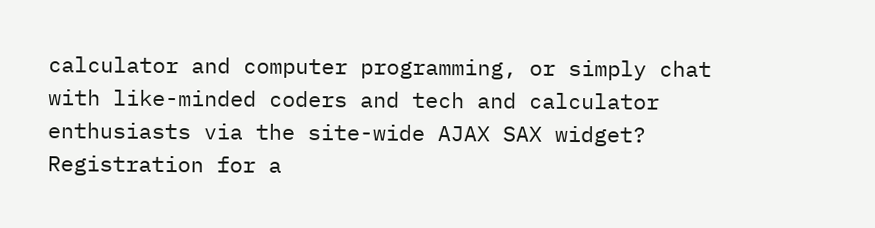calculator and computer programming, or simply chat with like-minded coders and tech and calculator enthusiasts via the site-wide AJAX SAX widget? Registration for a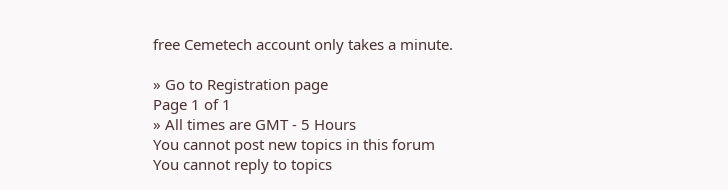free Cemetech account only takes a minute.

» Go to Registration page
Page 1 of 1
» All times are GMT - 5 Hours
You cannot post new topics in this forum
You cannot reply to topics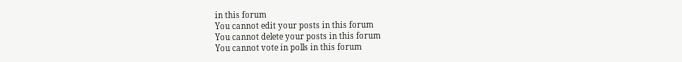in this forum
You cannot edit your posts in this forum
You cannot delete your posts in this forum
You cannot vote in polls in this forum